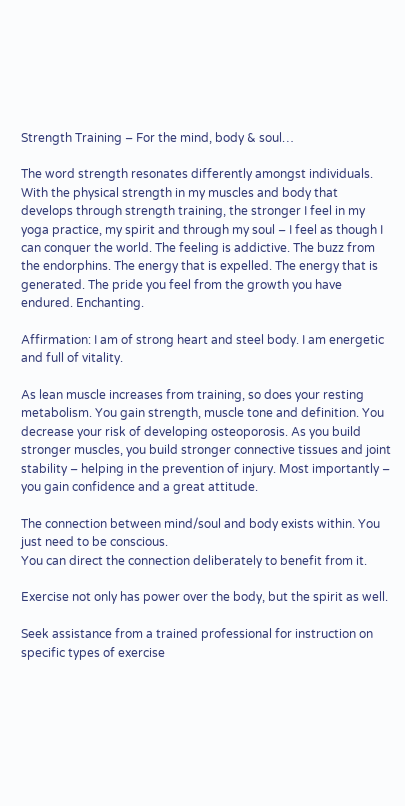Strength Training – For the mind, body & soul…

The word strength resonates differently amongst individuals. With the physical strength in my muscles and body that develops through strength training, the stronger I feel in my yoga practice, my spirit and through my soul – I feel as though I can conquer the world. The feeling is addictive. The buzz from the endorphins. The energy that is expelled. The energy that is generated. The pride you feel from the growth you have endured. Enchanting.

Affirmation: I am of strong heart and steel body. I am energetic and full of vitality.

As lean muscle increases from training, so does your resting metabolism. You gain strength, muscle tone and definition. You decrease your risk of developing osteoporosis. As you build stronger muscles, you build stronger connective tissues and joint stability – helping in the prevention of injury. Most importantly – you gain confidence and a great attitude.

The connection between mind/soul and body exists within. You just need to be conscious.
You can direct the connection deliberately to benefit from it.

Exercise not only has power over the body, but the spirit as well.

Seek assistance from a trained professional for instruction on specific types of exercise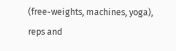(free-weights, machines, yoga), reps and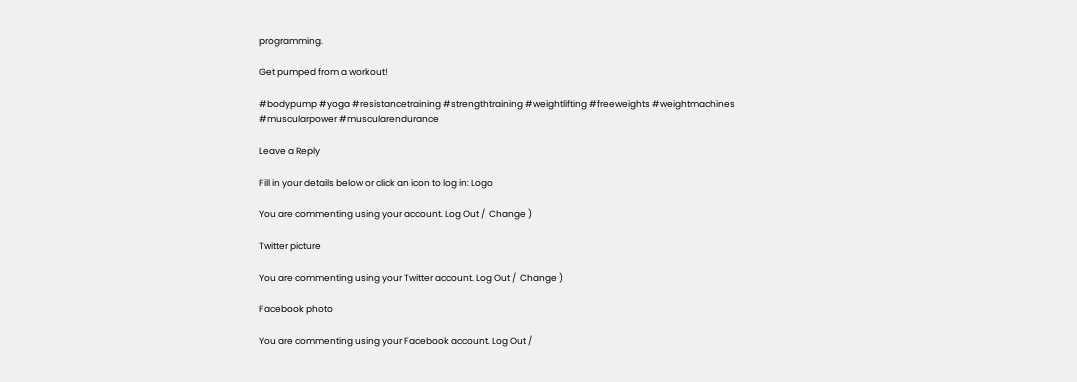programming.

Get pumped from a workout!

#bodypump #yoga #resistancetraining #strengthtraining #weightlifting #freeweights #weightmachines #muscularpower #muscularendurance

Leave a Reply

Fill in your details below or click an icon to log in: Logo

You are commenting using your account. Log Out /  Change )

Twitter picture

You are commenting using your Twitter account. Log Out /  Change )

Facebook photo

You are commenting using your Facebook account. Log Out /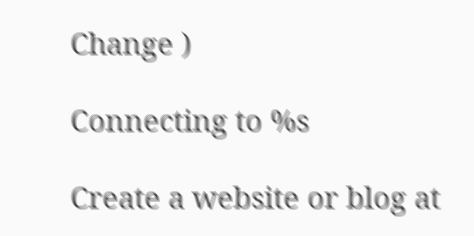Change )

Connecting to %s

Create a website or blog at